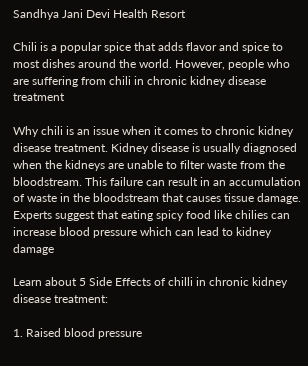Sandhya Jani Devi Health Resort

Chili is a popular spice that adds flavor and spice to most dishes around the world. However, people who are suffering from chili in chronic kidney disease treatment

Why chili is an issue when it comes to chronic kidney disease treatment. Kidney disease is usually diagnosed when the kidneys are unable to filter waste from the bloodstream. This failure can result in an accumulation of waste in the bloodstream that causes tissue damage. Experts suggest that eating spicy food like chilies can increase blood pressure which can lead to kidney damage

Learn about 5 Side Effects of chilli in chronic kidney disease treatment:

1. Raised blood pressure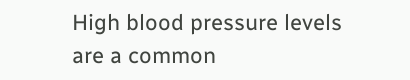High blood pressure levels are a common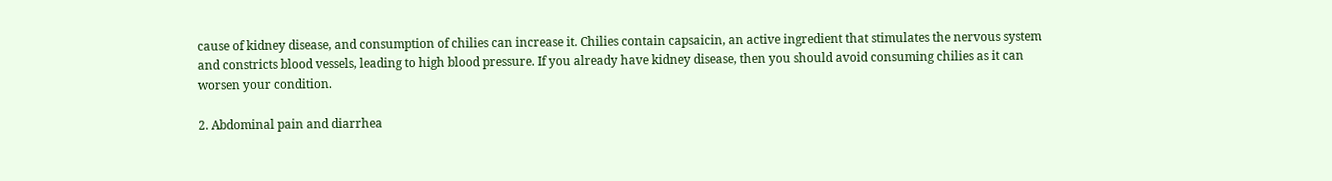cause of kidney disease, and consumption of chilies can increase it. Chilies contain capsaicin, an active ingredient that stimulates the nervous system and constricts blood vessels, leading to high blood pressure. If you already have kidney disease, then you should avoid consuming chilies as it can worsen your condition.

2. Abdominal pain and diarrhea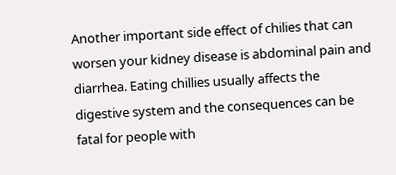Another important side effect of chilies that can worsen your kidney disease is abdominal pain and diarrhea. Eating chillies usually affects the digestive system and the consequences can be fatal for people with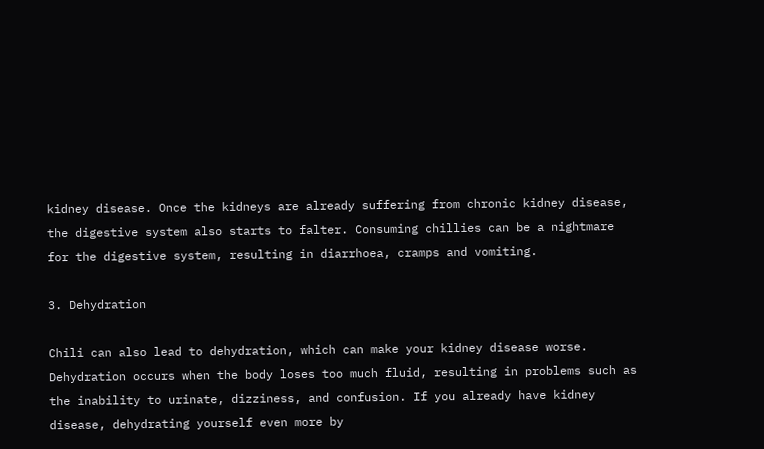kidney disease. Once the kidneys are already suffering from chronic kidney disease, the digestive system also starts to falter. Consuming chillies can be a nightmare for the digestive system, resulting in diarrhoea, cramps and vomiting.

3. Dehydration

Chili can also lead to dehydration, which can make your kidney disease worse. Dehydration occurs when the body loses too much fluid, resulting in problems such as the inability to urinate, dizziness, and confusion. If you already have kidney disease, dehydrating yourself even more by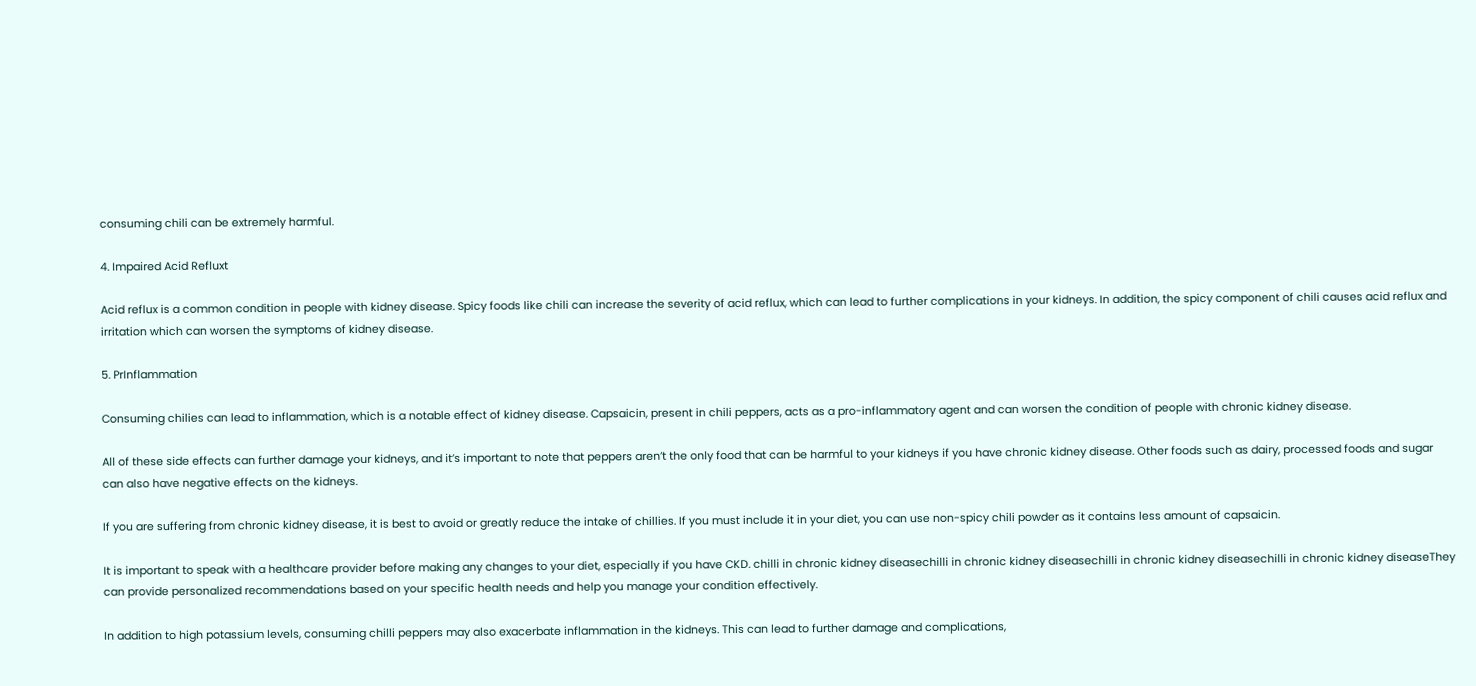consuming chili can be extremely harmful.

4. Impaired Acid Refluxt

Acid reflux is a common condition in people with kidney disease. Spicy foods like chili can increase the severity of acid reflux, which can lead to further complications in your kidneys. In addition, the spicy component of chili causes acid reflux and irritation which can worsen the symptoms of kidney disease.

5. PrInflammation

Consuming chilies can lead to inflammation, which is a notable effect of kidney disease. Capsaicin, present in chili peppers, acts as a pro-inflammatory agent and can worsen the condition of people with chronic kidney disease.

All of these side effects can further damage your kidneys, and it’s important to note that peppers aren’t the only food that can be harmful to your kidneys if you have chronic kidney disease. Other foods such as dairy, processed foods and sugar can also have negative effects on the kidneys.

If you are suffering from chronic kidney disease, it is best to avoid or greatly reduce the intake of chillies. If you must include it in your diet, you can use non-spicy chili powder as it contains less amount of capsaicin.

It is important to speak with a healthcare provider before making any changes to your diet, especially if you have CKD. chilli in chronic kidney diseasechilli in chronic kidney diseasechilli in chronic kidney diseasechilli in chronic kidney diseaseThey can provide personalized recommendations based on your specific health needs and help you manage your condition effectively.

In addition to high potassium levels, consuming chilli peppers may also exacerbate inflammation in the kidneys. This can lead to further damage and complications,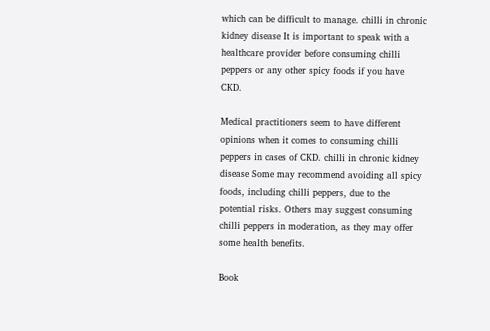which can be difficult to manage. chilli in chronic kidney disease It is important to speak with a healthcare provider before consuming chilli peppers or any other spicy foods if you have CKD.

Medical practitioners seem to have different opinions when it comes to consuming chilli peppers in cases of CKD. chilli in chronic kidney disease Some may recommend avoiding all spicy foods, including chilli peppers, due to the potential risks. Others may suggest consuming chilli peppers in moderation, as they may offer some health benefits.

Book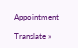Appointment

Translate »